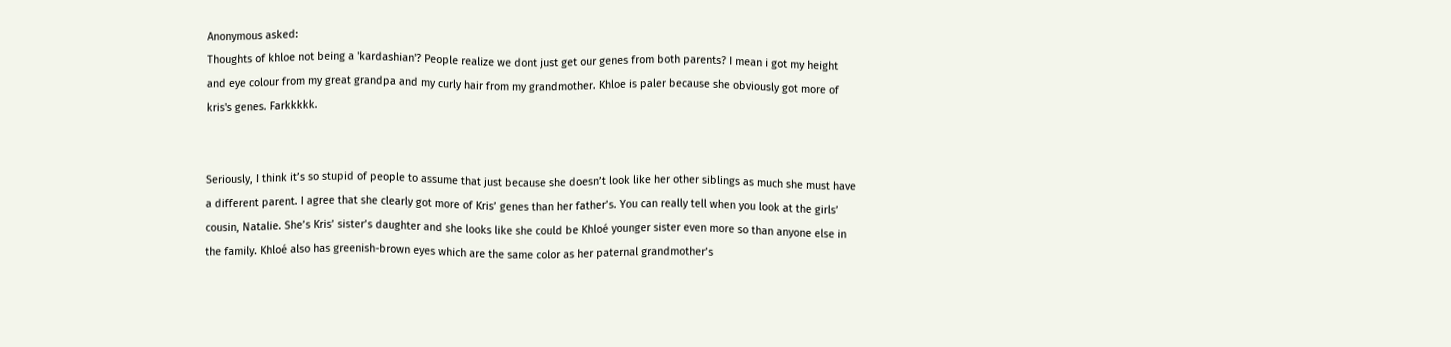Anonymous asked:
Thoughts of khloe not being a 'kardashian'? People realize we dont just get our genes from both parents? I mean i got my height and eye colour from my great grandpa and my curly hair from my grandmother. Khloe is paler because she obviously got more of kris's genes. Farkkkkk.


Seriously, I think it’s so stupid of people to assume that just because she doesn’t look like her other siblings as much she must have a different parent. I agree that she clearly got more of Kris’ genes than her father’s. You can really tell when you look at the girls’ cousin, Natalie. She’s Kris’ sister’s daughter and she looks like she could be Khloé younger sister even more so than anyone else in the family. Khloé also has greenish-brown eyes which are the same color as her paternal grandmother’s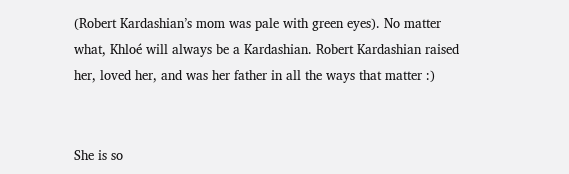(Robert Kardashian’s mom was pale with green eyes). No matter what, Khloé will always be a Kardashian. Robert Kardashian raised her, loved her, and was her father in all the ways that matter :)


She is so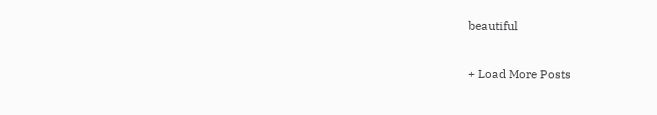beautiful

+ Load More Posts